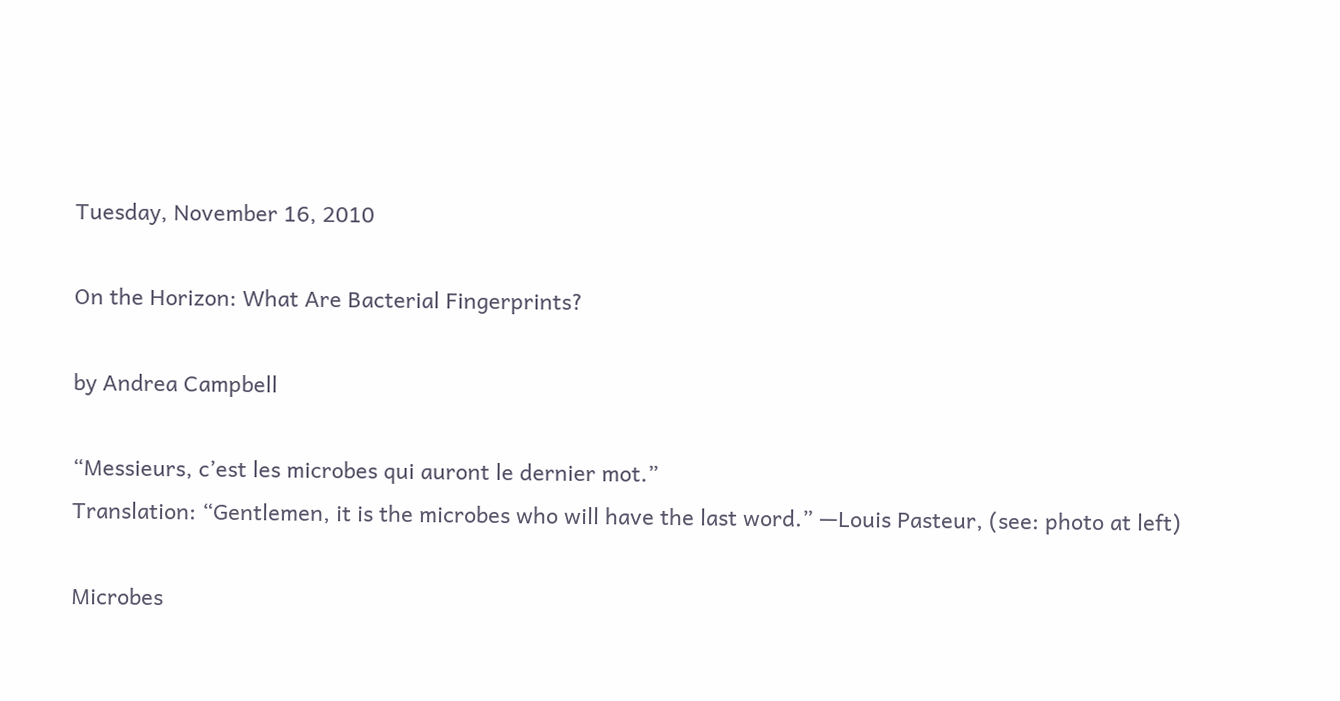Tuesday, November 16, 2010

On the Horizon: What Are Bacterial Fingerprints?

by Andrea Campbell

“Messieurs, c’est les microbes qui auront le dernier mot.”
Translation: “Gentlemen, it is the microbes who will have the last word.” —Louis Pasteur, (see: photo at left)

Microbes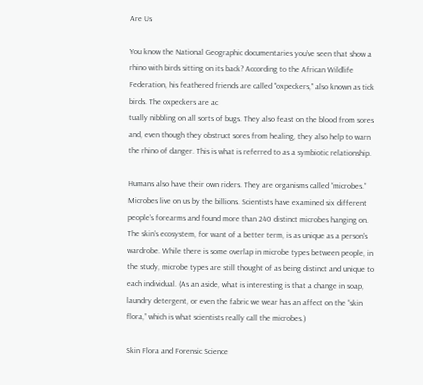Are Us

You know the National Geographic documentaries you’ve seen that show a rhino with birds sitting on its back? According to the African Wildlife Federation, his feathered friends are called "oxpeckers," also known as tick birds. The oxpeckers are ac
tually nibbling on all sorts of bugs. They also feast on the blood from sores and, even though they obstruct sores from healing, they also help to warn the rhino of danger. This is what is referred to as a symbiotic relationship.

Humans also have their own riders. They are organisms called “microbes.” Microbes live on us by the billions. Scientists have examined six different people’s forearms and found more than 240 distinct microbes hanging on. The skin’s ecosystem, for want of a better term, is as unique as a person's wardrobe. While there is some overlap in microbe types between people, in the study, microbe types are still thought of as being distinct and unique to each individual. (As an aside, what is interesting is that a change in soap, laundry detergent, or even the fabric we wear has an affect on the “skin flora,” which is what scientists really call the microbes.)

Skin Flora and Forensic Science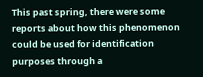This past spring, there were some reports about how this phenomenon could be used for identification purposes through a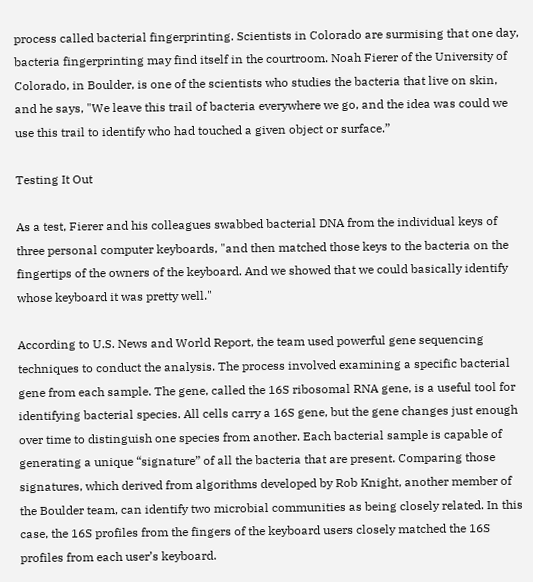process called bacterial fingerprinting. Scientists in Colorado are surmising that one day, bacteria fingerprinting may find itself in the courtroom. Noah Fierer of the University of Colorado, in Boulder, is one of the scientists who studies the bacteria that live on skin, and he says, "We leave this trail of bacteria everywhere we go, and the idea was could we use this trail to identify who had touched a given object or surface.”

Testing It Out

As a test, Fierer and his colleagues swabbed bacterial DNA from the individual keys of three personal computer keyboards, "and then matched those keys to the bacteria on the fingertips of the owners of the keyboard. And we showed that we could basically identify whose keyboard it was pretty well."

According to U.S. News and World Report, the team used powerful gene sequencing techniques to conduct the analysis. The process involved examining a specific bacterial gene from each sample. The gene, called the 16S ribosomal RNA gene, is a useful tool for identifying bacterial species. All cells carry a 16S gene, but the gene changes just enough over time to distinguish one species from another. Each bacterial sample is capable of generating a unique “signature” of all the bacteria that are present. Comparing those signatures, which derived from algorithms developed by Rob Knight, another member of the Boulder team, can identify two microbial communities as being closely related. In this case, the 16S profiles from the fingers of the keyboard users closely matched the 16S profiles from each user’s keyboard.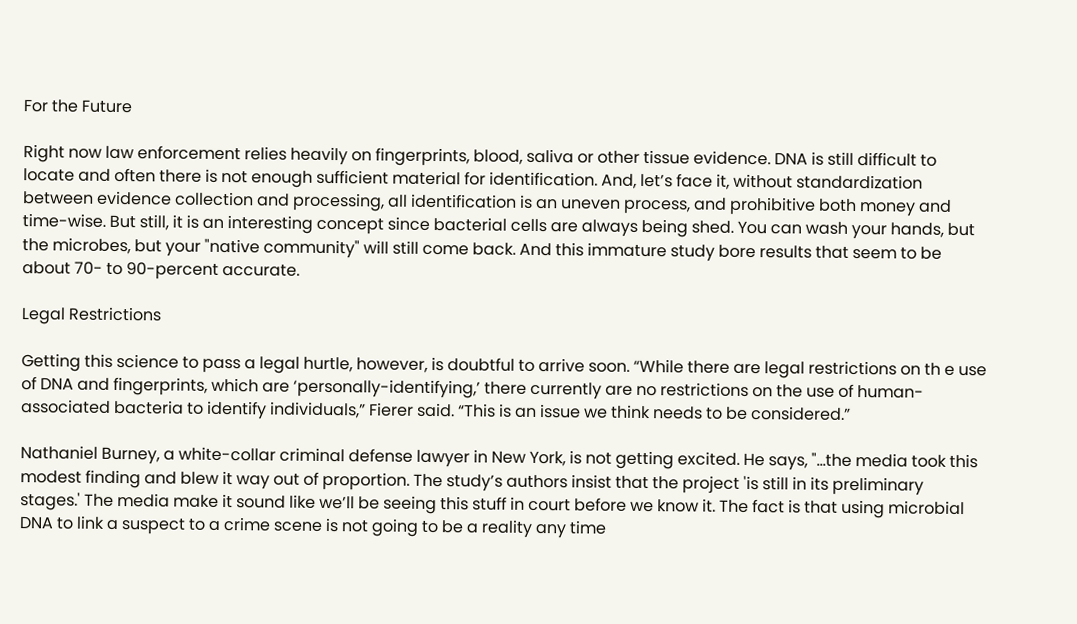For the Future

Right now law enforcement relies heavily on fingerprints, blood, saliva or other tissue evidence. DNA is still difficult to locate and often there is not enough sufficient material for identification. And, let’s face it, without standardization between evidence collection and processing, all identification is an uneven process, and prohibitive both money and time-wise. But still, it is an interesting concept since bacterial cells are always being shed. You can wash your hands, but the microbes, but your "native community" will still come back. And this immature study bore results that seem to be about 70- to 90-percent accurate.

Legal Restrictions

Getting this science to pass a legal hurtle, however, is doubtful to arrive soon. “While there are legal restrictions on th e use of DNA and fingerprints, which are ‘personally-identifying,’ there currently are no restrictions on the use of human-associated bacteria to identify individuals,” Fierer said. “This is an issue we think needs to be considered.”

Nathaniel Burney, a white-collar criminal defense lawyer in New York, is not getting excited. He says, "...the media took this modest finding and blew it way out of proportion. The study’s authors insist that the project 'is still in its preliminary stages.' The media make it sound like we’ll be seeing this stuff in court before we know it. The fact is that using microbial DNA to link a suspect to a crime scene is not going to be a reality any time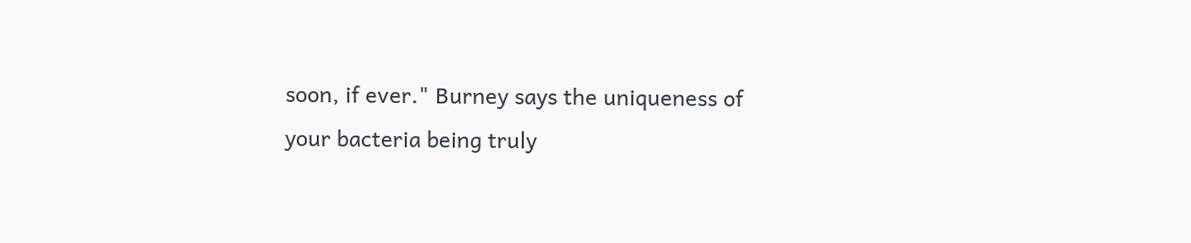soon, if ever." Burney says the uniqueness of your bacteria being truly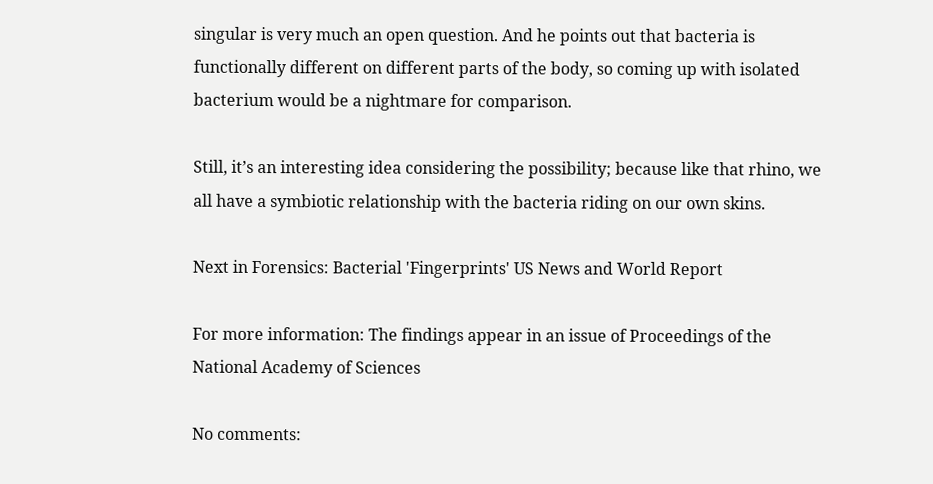singular is very much an open question. And he points out that bacteria is functionally different on different parts of the body, so coming up with isolated bacterium would be a nightmare for comparison.

Still, it’s an interesting idea considering the possibility; because like that rhino, we all have a symbiotic relationship with the bacteria riding on our own skins.

Next in Forensics: Bacterial 'Fingerprints' US News and World Report

For more information: The findings appear in an issue of Proceedings of the National Academy of Sciences

No comments: